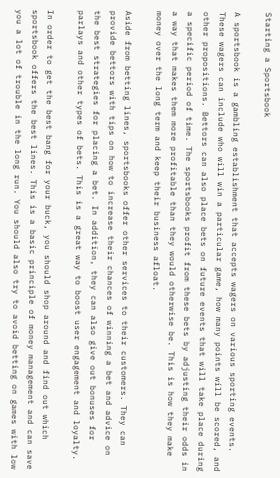Starting a Sportsbook

A sportsbook is a gambling establishment that accepts wagers on various sporting events. These wagers can include who will win a particular game, how many points will be scored, and other propositions. Bettors can also place bets on future events that will take place during a specific period of time. The sportsbooks profit from these bets by adjusting their odds in a way that makes them more profitable than they would otherwise be. This is how they make money over the long term and keep their business afloat.

Aside from betting lines, sportsbooks offer other services to their customers. They can provide bettors with tips on how to increase their chances of winning a bet and advice on the best strategies for placing a bet. In addition, they can also give out bonuses for parlays and other types of bets. This is a great way to boost user engagement and loyalty.

In order to get the best bang for your buck, you should shop around and find out which sportsbook offers the best lines. This is a basic principle of money management and can save you a lot of trouble in the long run. You should also try to avoid betting on games with low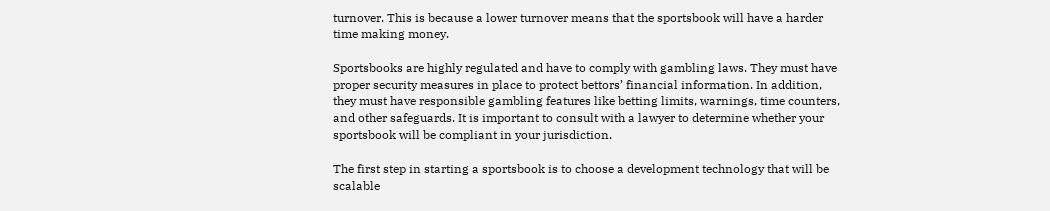turnover. This is because a lower turnover means that the sportsbook will have a harder time making money.

Sportsbooks are highly regulated and have to comply with gambling laws. They must have proper security measures in place to protect bettors’ financial information. In addition, they must have responsible gambling features like betting limits, warnings, time counters, and other safeguards. It is important to consult with a lawyer to determine whether your sportsbook will be compliant in your jurisdiction.

The first step in starting a sportsbook is to choose a development technology that will be scalable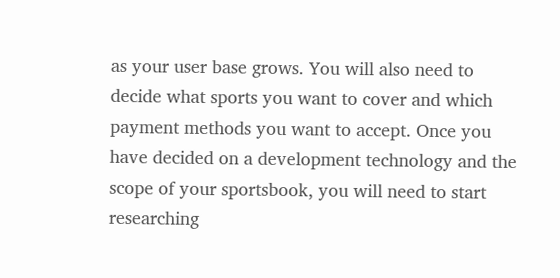as your user base grows. You will also need to decide what sports you want to cover and which payment methods you want to accept. Once you have decided on a development technology and the scope of your sportsbook, you will need to start researching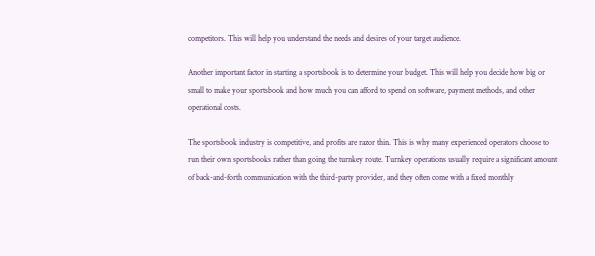competitors. This will help you understand the needs and desires of your target audience.

Another important factor in starting a sportsbook is to determine your budget. This will help you decide how big or small to make your sportsbook and how much you can afford to spend on software, payment methods, and other operational costs.

The sportsbook industry is competitive, and profits are razor thin. This is why many experienced operators choose to run their own sportsbooks rather than going the turnkey route. Turnkey operations usually require a significant amount of back-and-forth communication with the third-party provider, and they often come with a fixed monthly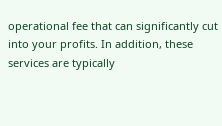operational fee that can significantly cut into your profits. In addition, these services are typically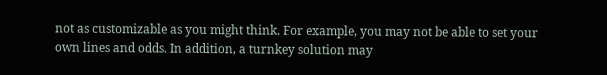not as customizable as you might think. For example, you may not be able to set your own lines and odds. In addition, a turnkey solution may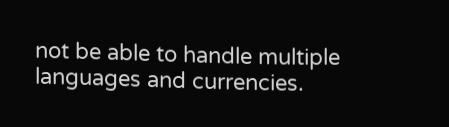not be able to handle multiple languages and currencies.